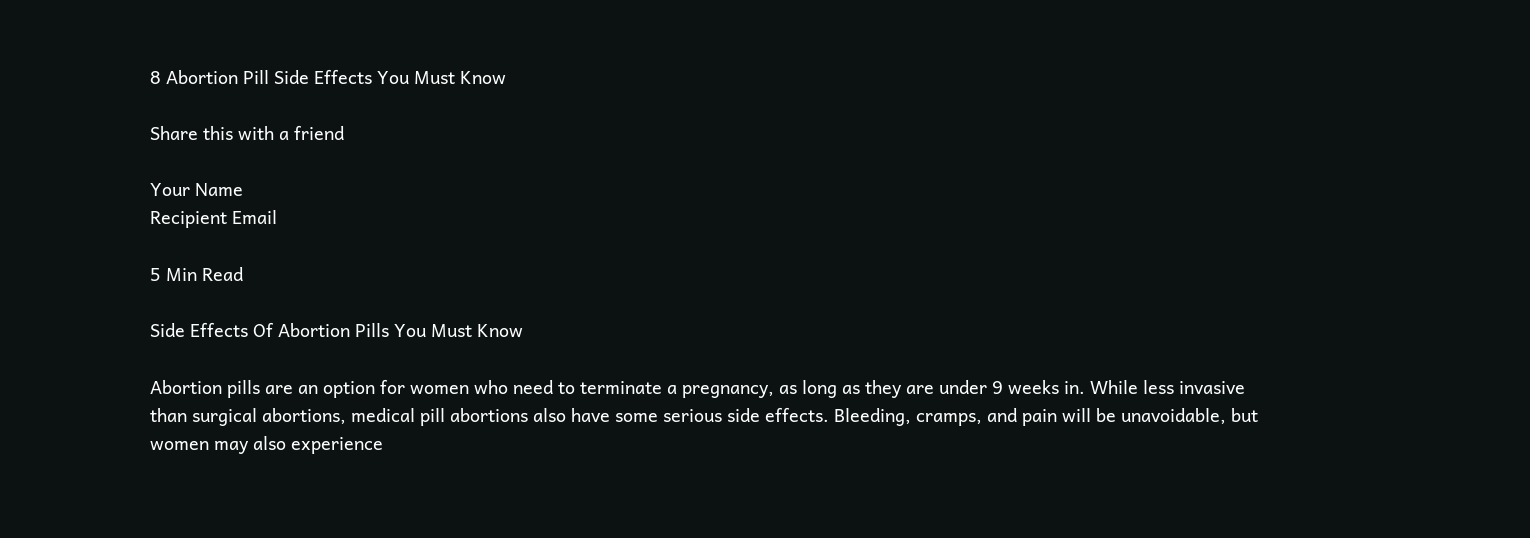8 Abortion Pill Side Effects You Must Know

Share this with a friend

Your Name
Recipient Email

5 Min Read

Side Effects Of Abortion Pills You Must Know

Abortion pills are an option for women who need to terminate a pregnancy, as long as they are under 9 weeks in. While less invasive than surgical abortions, medical pill abortions also have some serious side effects. Bleeding, cramps, and pain will be unavoidable, but women may also experience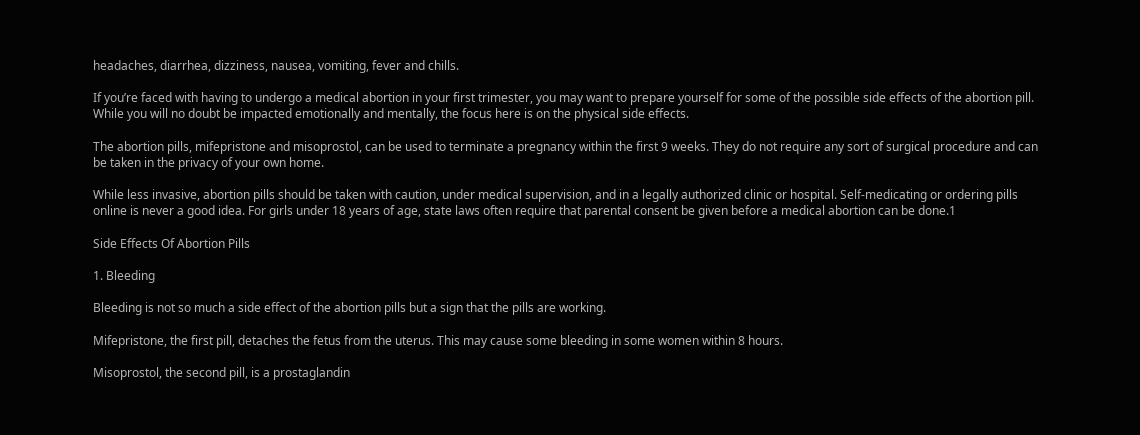headaches, diarrhea, dizziness, nausea, vomiting, fever and chills.

If you’re faced with having to undergo a medical abortion in your first trimester, you may want to prepare yourself for some of the possible side effects of the abortion pill. While you will no doubt be impacted emotionally and mentally, the focus here is on the physical side effects.

The abortion pills, mifepristone and misoprostol, can be used to terminate a pregnancy within the first 9 weeks. They do not require any sort of surgical procedure and can be taken in the privacy of your own home.

While less invasive, abortion pills should be taken with caution, under medical supervision, and in a legally authorized clinic or hospital. Self-medicating or ordering pills online is never a good idea. For girls under 18 years of age, state laws often require that parental consent be given before a medical abortion can be done.1

Side Effects Of Abortion Pills

1. Bleeding

Bleeding is not so much a side effect of the abortion pills but a sign that the pills are working.

Mifepristone, the first pill, detaches the fetus from the uterus. This may cause some bleeding in some women within 8 hours.

Misoprostol, the second pill, is a prostaglandin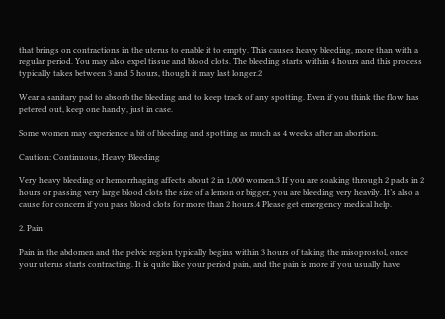that brings on contractions in the uterus to enable it to empty. This causes heavy bleeding, more than with a regular period. You may also expel tissue and blood clots. The bleeding starts within 4 hours and this process typically takes between 3 and 5 hours, though it may last longer.2

Wear a sanitary pad to absorb the bleeding and to keep track of any spotting. Even if you think the flow has petered out, keep one handy, just in case.

Some women may experience a bit of bleeding and spotting as much as 4 weeks after an abortion.

Caution: Continuous, Heavy Bleeding

Very heavy bleeding or hemorrhaging affects about 2 in 1,000 women.3 If you are soaking through 2 pads in 2 hours or passing very large blood clots the size of a lemon or bigger, you are bleeding very heavily. It’s also a cause for concern if you pass blood clots for more than 2 hours.4 Please get emergency medical help.

2. Pain

Pain in the abdomen and the pelvic region typically begins within 3 hours of taking the misoprostol, once your uterus starts contracting. It is quite like your period pain, and the pain is more if you usually have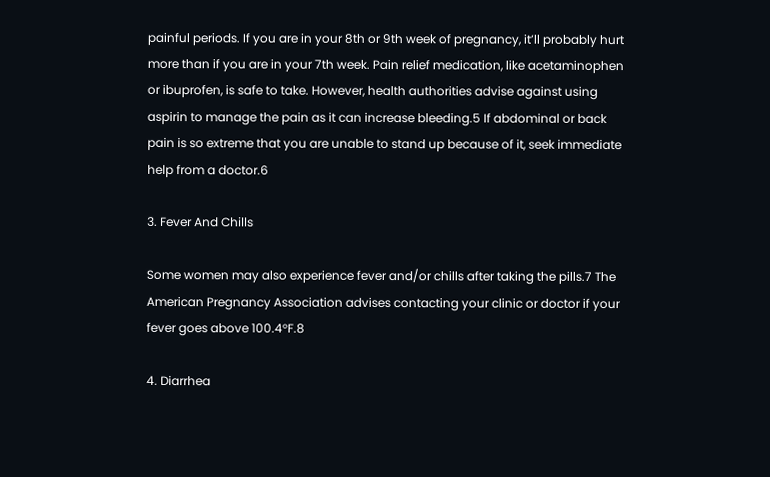painful periods. If you are in your 8th or 9th week of pregnancy, it’ll probably hurt more than if you are in your 7th week. Pain relief medication, like acetaminophen or ibuprofen, is safe to take. However, health authorities advise against using aspirin to manage the pain as it can increase bleeding.5 If abdominal or back pain is so extreme that you are unable to stand up because of it, seek immediate help from a doctor.6

3. Fever And Chills

Some women may also experience fever and/or chills after taking the pills.7 The American Pregnancy Association advises contacting your clinic or doctor if your fever goes above 100.4°F.8

4. Diarrhea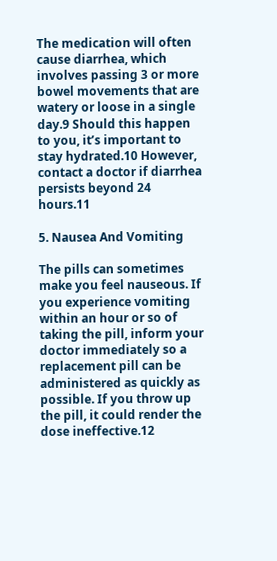The medication will often cause diarrhea, which involves passing 3 or more bowel movements that are watery or loose in a single day.9 Should this happen to you, it’s important to stay hydrated.10 However, contact a doctor if diarrhea persists beyond 24 hours.11

5. Nausea And Vomiting

The pills can sometimes make you feel nauseous. If you experience vomiting within an hour or so of taking the pill, inform your doctor immediately so a replacement pill can be administered as quickly as possible. If you throw up the pill, it could render the dose ineffective.12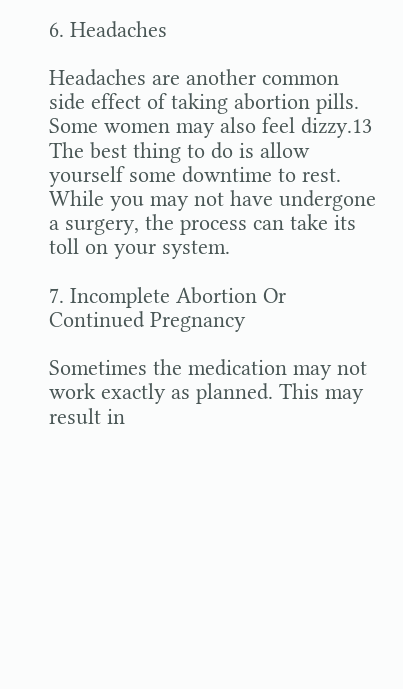6. Headaches

Headaches are another common side effect of taking abortion pills. Some women may also feel dizzy.13 The best thing to do is allow yourself some downtime to rest. While you may not have undergone a surgery, the process can take its toll on your system.

7. Incomplete Abortion Or Continued Pregnancy

Sometimes the medication may not work exactly as planned. This may result in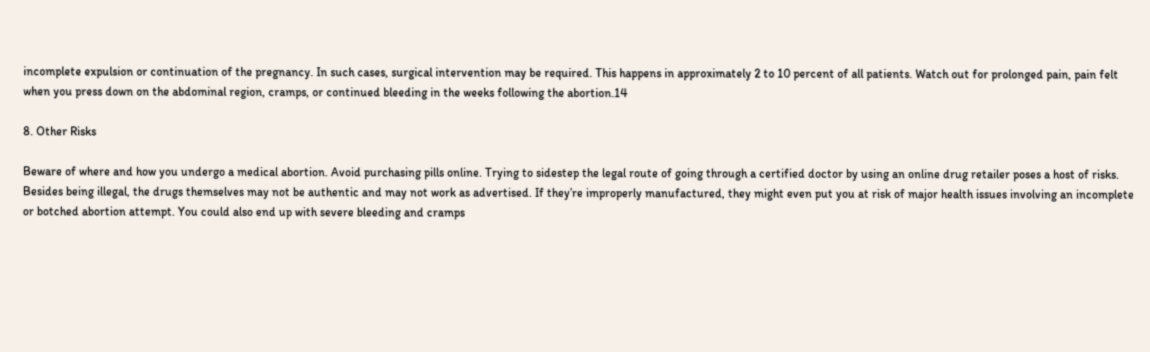incomplete expulsion or continuation of the pregnancy. In such cases, surgical intervention may be required. This happens in approximately 2 to 10 percent of all patients. Watch out for prolonged pain, pain felt when you press down on the abdominal region, cramps, or continued bleeding in the weeks following the abortion.14

8. Other Risks

Beware of where and how you undergo a medical abortion. Avoid purchasing pills online. Trying to sidestep the legal route of going through a certified doctor by using an online drug retailer poses a host of risks. Besides being illegal, the drugs themselves may not be authentic and may not work as advertised. If they’re improperly manufactured, they might even put you at risk of major health issues involving an incomplete or botched abortion attempt. You could also end up with severe bleeding and cramps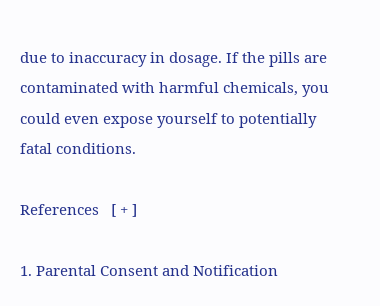due to inaccuracy in dosage. If the pills are contaminated with harmful chemicals, you could even expose yourself to potentially fatal conditions.

References   [ + ]

1. Parental Consent and Notification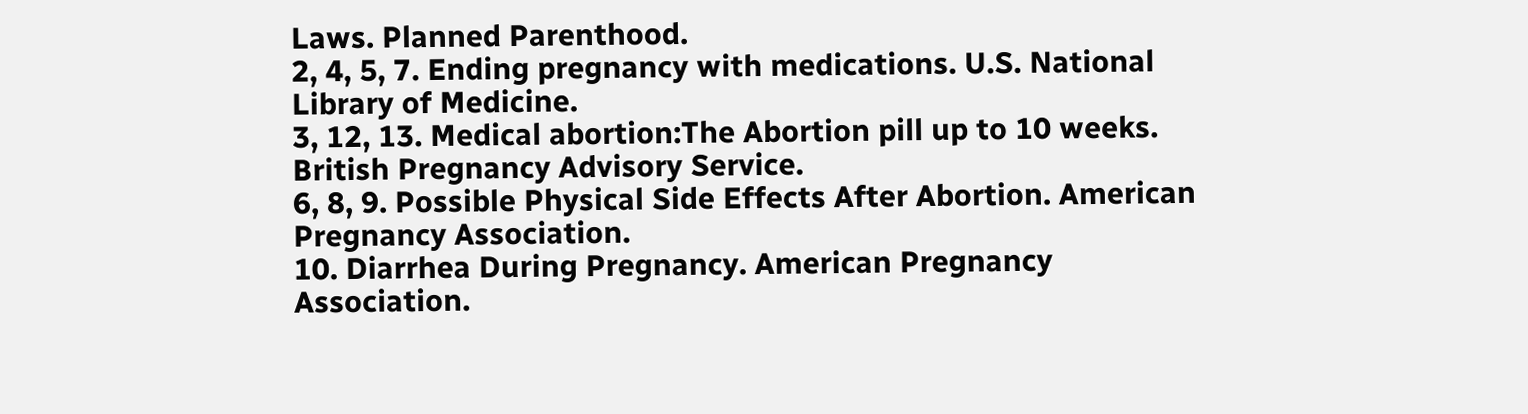Laws. Planned Parenthood.
2, 4, 5, 7. Ending pregnancy with medications. U.S. National Library of Medicine.
3, 12, 13. Medical abortion:The Abortion pill up to 10 weeks. British Pregnancy Advisory Service.
6, 8, 9. Possible Physical Side Effects After Abortion. American Pregnancy Association.
10. Diarrhea During Pregnancy. American Pregnancy Association.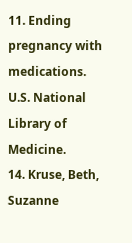11. Ending pregnancy with medications. U.S. National Library of Medicine.
14. Kruse, Beth, Suzanne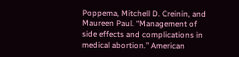Poppema, Mitchell D. Creinin, and Maureen Paul. “Management of side effects and complications in medical abortion.” American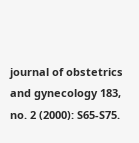journal of obstetrics and gynecology 183, no. 2 (2000): S65-S75.